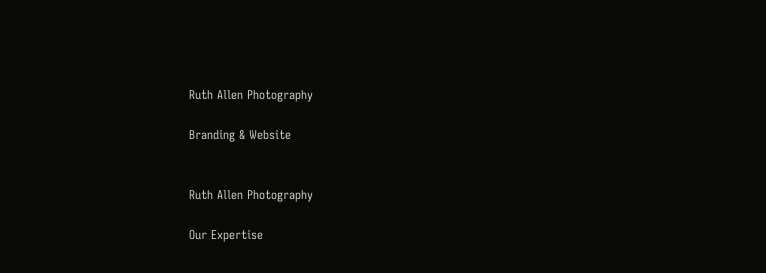Ruth Allen Photography

Branding & Website


Ruth Allen Photography

Our Expertise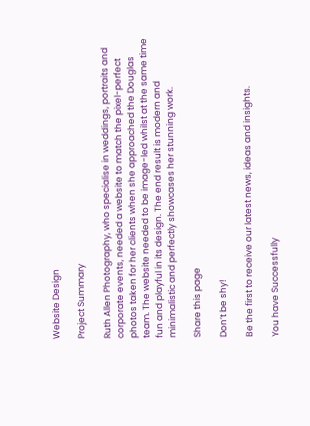Website Design

Project Summary

Ruth Allen Photography, who specialise in weddings, portraits and corporate events, needed a website to match the pixel-perfect photos taken for her clients when she approached the Douglas team. The website needed to be image-led whilst at the same time fun and playful in its design. The end result is modern and minimalistic and perfectly showcases her stunning work.

Share this page

Don’t be shy!

Be the first to receive our latest news, ideas and insights.

You have Successfully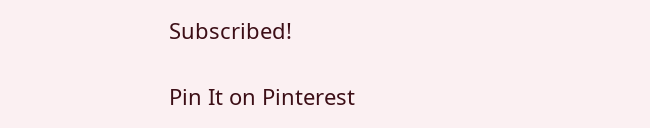Subscribed!

Pin It on Pinterest